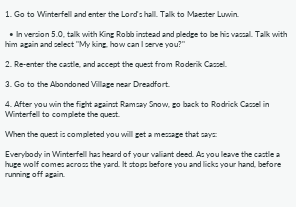1. Go to Winterfell and enter the Lord's hall. Talk to Maester Luwin.

  • In version 5.0, talk with King Robb instead and pledge to be his vassal. Talk with him again and select "My king, how can I serve you?"

2. Re-enter the castle, and accept the quest from Roderik Cassel.

3. Go to the Abondoned Village near Dreadfort.

4. After you win the fight against Ramsay Snow, go back to Rodrick Cassel in Winterfell to complete the quest.

When the quest is completed you will get a message that says:

Everybody in Winterfell has heard of your valiant deed. As you leave the castle a huge wolf comes across the yard. It stops before you and licks your hand, before running off again.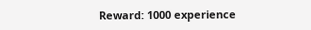Reward: 1000 experience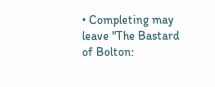• Completing may leave "The Bastard of Bolton: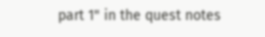part 1" in the quest notes